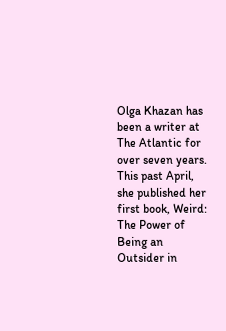Olga Khazan has been a writer at The Atlantic for over seven years. This past April, she published her first book, Weird: The Power of Being an Outsider in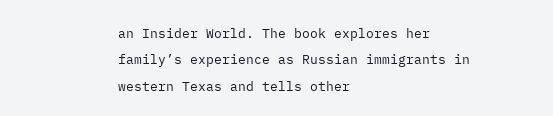an Insider World. The book explores her family’s experience as Russian immigrants in western Texas and tells other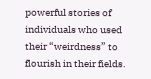powerful stories of individuals who used their “weirdness” to flourish in their fields.